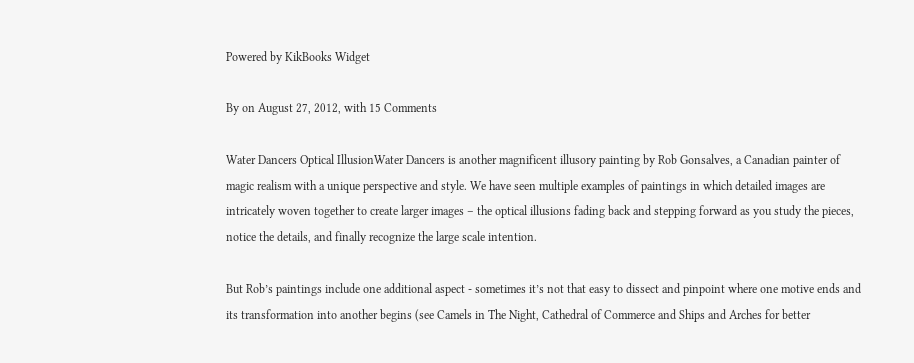Powered by KikBooks Widget

By on August 27, 2012, with 15 Comments

Water Dancers Optical IllusionWater Dancers is another magnificent illusory painting by Rob Gonsalves, a Canadian painter of magic realism with a unique perspective and style. We have seen multiple examples of paintings in which detailed images are intricately woven together to create larger images – the optical illusions fading back and stepping forward as you study the pieces, notice the details, and finally recognize the large scale intention.

But Rob’s paintings include one additional aspect - sometimes it’s not that easy to dissect and pinpoint where one motive ends and its transformation into another begins (see Camels in The Night, Cathedral of Commerce and Ships and Arches for better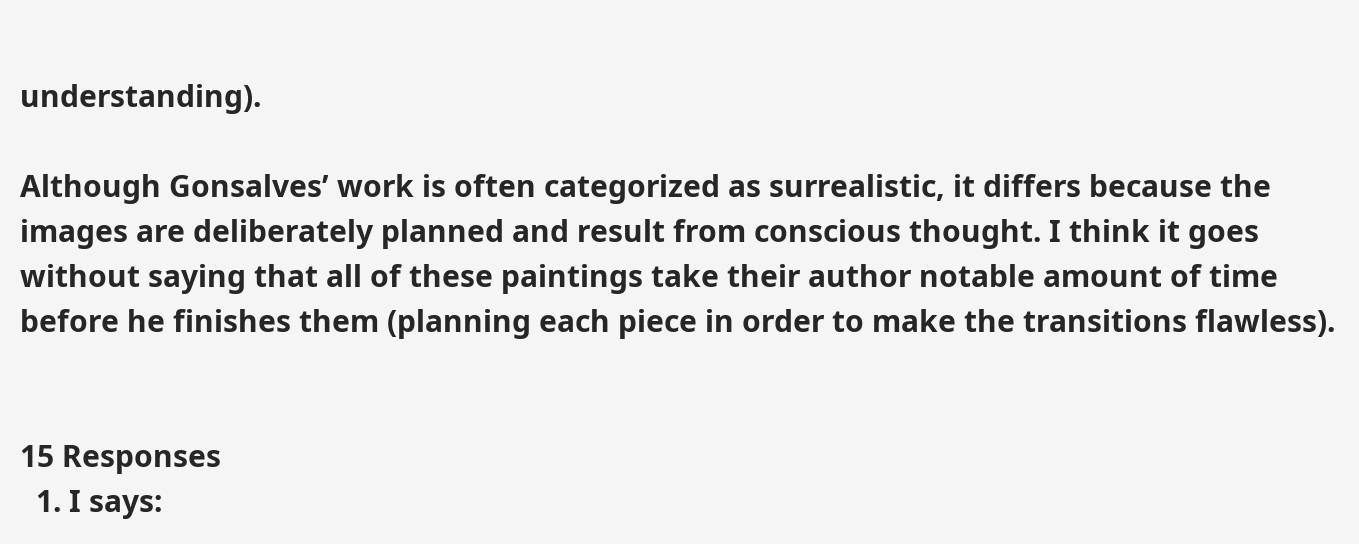understanding).

Although Gonsalves’ work is often categorized as surrealistic, it differs because the images are deliberately planned and result from conscious thought. I think it goes without saying that all of these paintings take their author notable amount of time before he finishes them (planning each piece in order to make the transitions flawless).


15 Responses
  1. I says: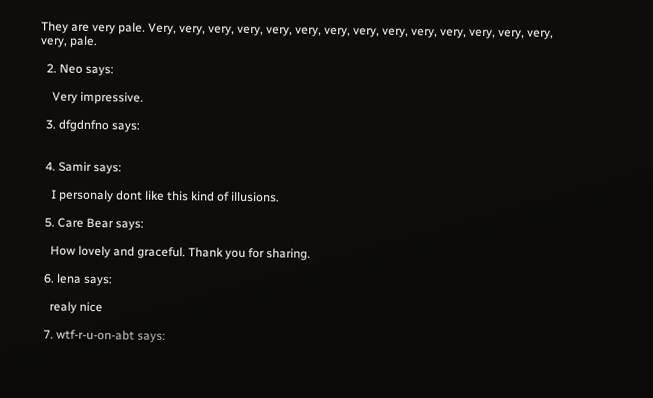They are very pale. Very, very, very, very, very, very, very, very, very, very, very, very, very, very, very, pale.

  2. Neo says:

    Very impressive.

  3. dfgdnfno says:


  4. Samir says:

    I personaly dont like this kind of illusions.

  5. Care Bear says:

    How lovely and graceful. Thank you for sharing.

  6. lena says:

    realy nice

  7. wtf-r-u-on-abt says: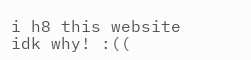i h8 this website idk why! :((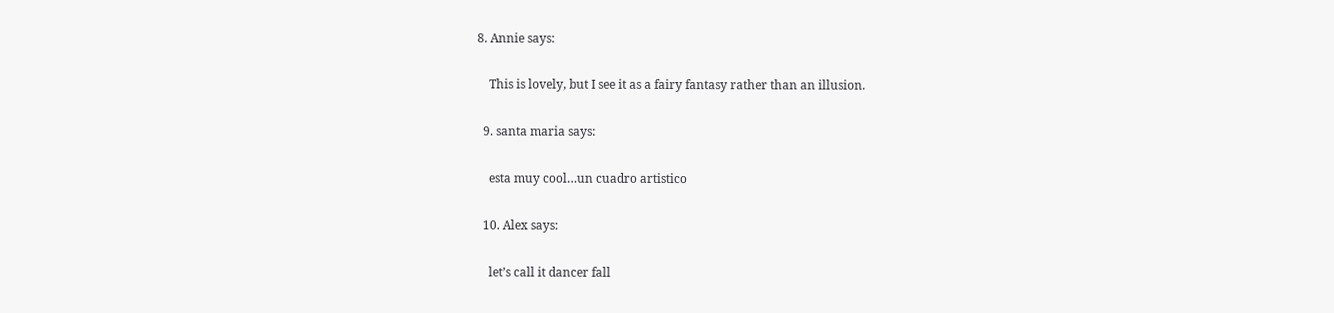8. Annie says:

    This is lovely, but I see it as a fairy fantasy rather than an illusion.

  9. santa maria says:

    esta muy cool…un cuadro artistico

  10. Alex says:

    let’s call it dancer fall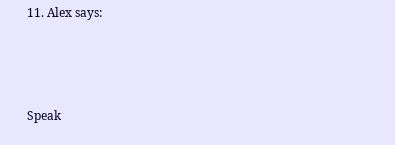11. Alex says:



Speak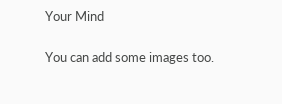Your Mind

You can add some images too.